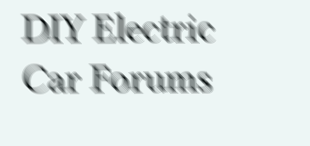DIY Electric Car Forums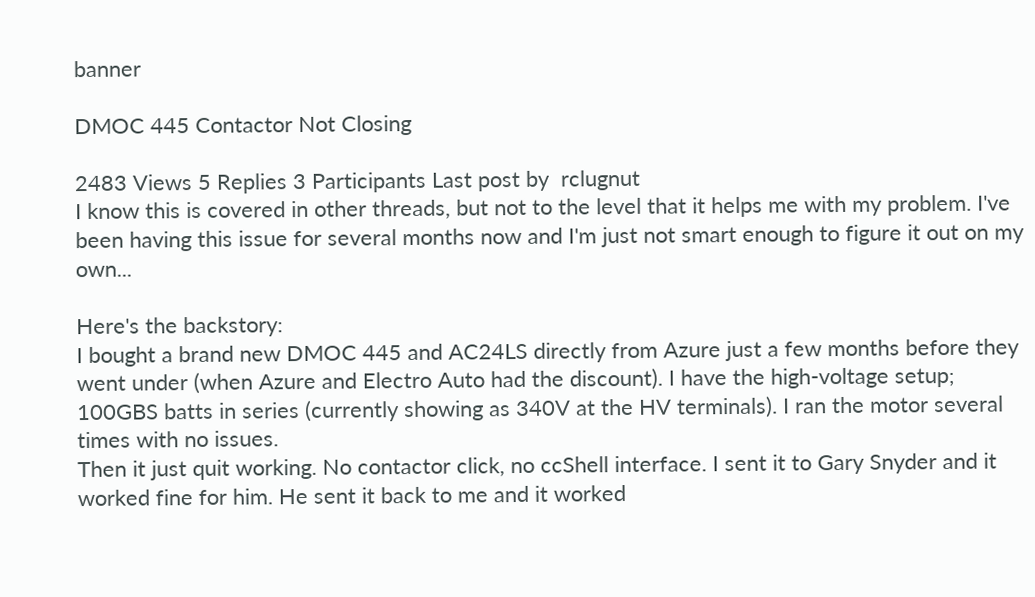banner

DMOC 445 Contactor Not Closing

2483 Views 5 Replies 3 Participants Last post by  rclugnut
I know this is covered in other threads, but not to the level that it helps me with my problem. I've been having this issue for several months now and I'm just not smart enough to figure it out on my own...

Here's the backstory:
I bought a brand new DMOC 445 and AC24LS directly from Azure just a few months before they went under (when Azure and Electro Auto had the discount). I have the high-voltage setup; 100GBS batts in series (currently showing as 340V at the HV terminals). I ran the motor several times with no issues.
Then it just quit working. No contactor click, no ccShell interface. I sent it to Gary Snyder and it worked fine for him. He sent it back to me and it worked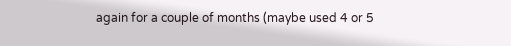again for a couple of months (maybe used 4 or 5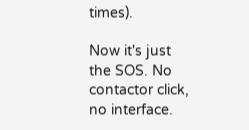times).

Now it's just the SOS. No contactor click, no interface.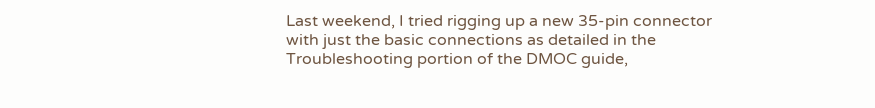Last weekend, I tried rigging up a new 35-pin connector with just the basic connections as detailed in the Troubleshooting portion of the DMOC guide,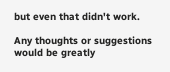but even that didn't work.

Any thoughts or suggestions would be greatly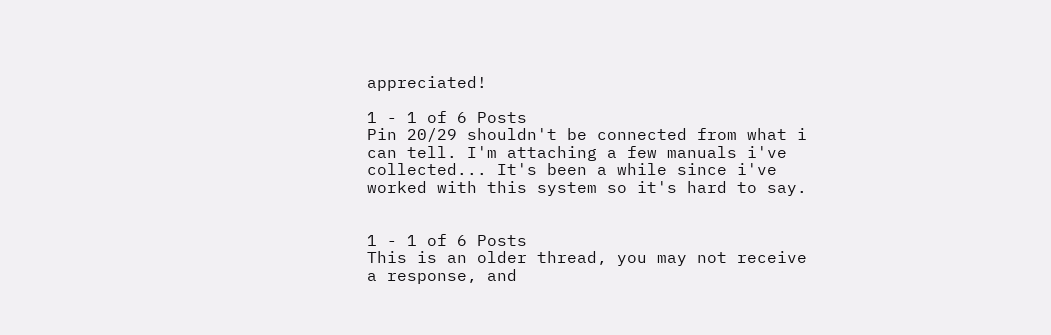appreciated!

1 - 1 of 6 Posts
Pin 20/29 shouldn't be connected from what i can tell. I'm attaching a few manuals i've collected... It's been a while since i've worked with this system so it's hard to say.


1 - 1 of 6 Posts
This is an older thread, you may not receive a response, and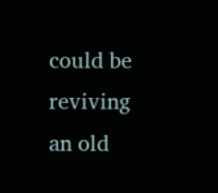could be reviving an old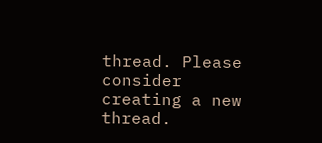thread. Please consider creating a new thread.